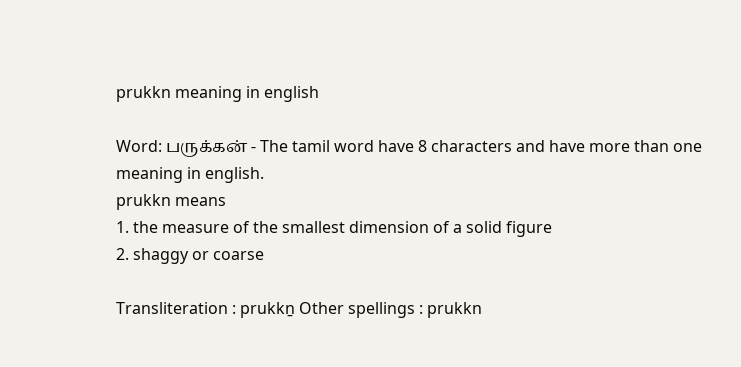prukkn meaning in english

Word: பருக்கன் - The tamil word have 8 characters and have more than one meaning in english.
prukkn means
1. the measure of the smallest dimension of a solid figure
2. shaggy or coarse

Transliteration : prukkṉ Other spellings : prukkn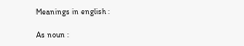Meanings in english :

As noun :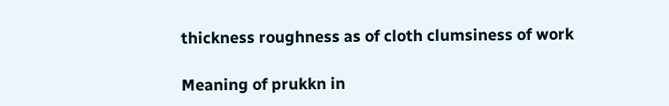thickness roughness as of cloth clumsiness of work

Meaning of prukkn in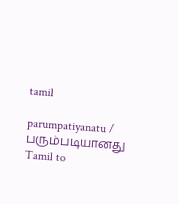tamil

parumpatiyanatu / பரும்படியானது
Tamil to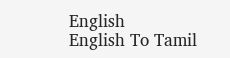English
English To Tamil